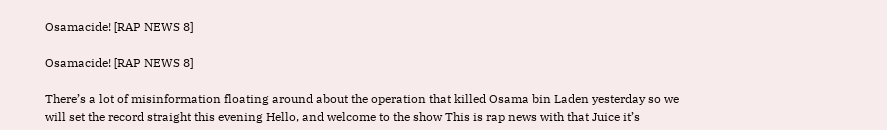Osamacide! [RAP NEWS 8]

Osamacide! [RAP NEWS 8]

There’s a lot of misinformation floating around about the operation that killed Osama bin Laden yesterday so we will set the record straight this evening Hello, and welcome to the show This is rap news with that Juice it’s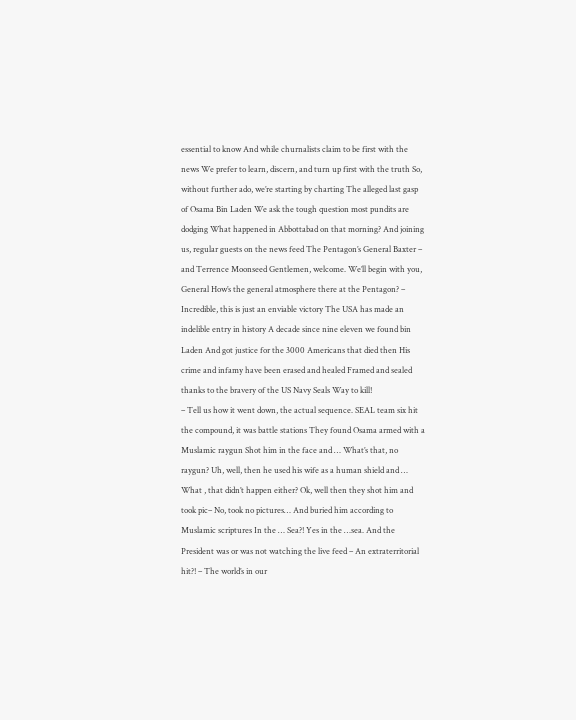essential to know And while churnalists claim to be first with the news We prefer to learn, discern, and turn up first with the truth So, without further ado, we’re starting by charting The alleged last gasp of Osama Bin Laden We ask the tough question most pundits are dodging What happened in Abbottabad on that morning? And joining us, regular guests on the news feed The Pentagon’s General Baxter – and Terrence Moonseed Gentlemen, welcome. We’ll begin with you, General How’s the general atmosphere there at the Pentagon? – Incredible, this is just an enviable victory The USA has made an indelible entry in history A decade since nine eleven we found bin Laden And got justice for the 3000 Americans that died then His crime and infamy have been erased and healed Framed and sealed thanks to the bravery of the US Navy Seals Way to kill!
– Tell us how it went down, the actual sequence. SEAL team six hit the compound, it was battle stations They found Osama armed with a Muslamic raygun Shot him in the face and … What’s that, no raygun? Uh, well, then he used his wife as a human shield and … What , that didn’t happen either? Ok, well then they shot him and took pic– No, took no pictures… And buried him according to Muslamic scriptures In the … Sea?! Yes in the …sea. And the President was or was not watching the live feed – An extraterritorial hit?! – The world’s in our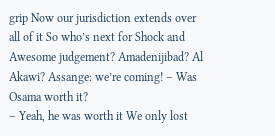grip Now our jurisdiction extends over all of it So who’s next for Shock and Awesome judgement? Amadenijibad? Al Akawi? Assange: we’re coming! – Was Osama worth it?
– Yeah, he was worth it We only lost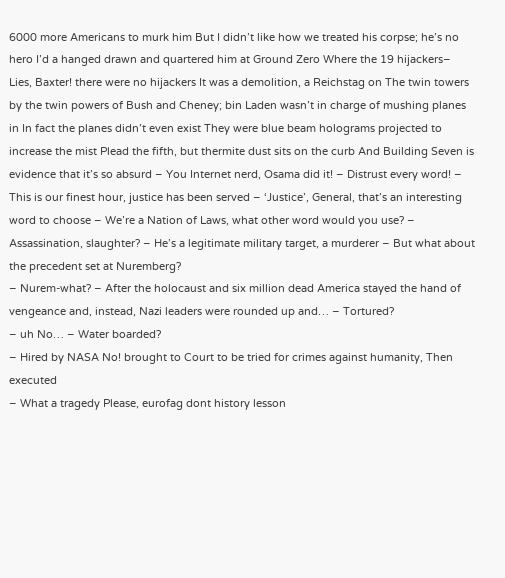6000 more Americans to murk him But I didn’t like how we treated his corpse; he’s no hero I’d a hanged drawn and quartered him at Ground Zero Where the 19 hijackers– Lies, Baxter! there were no hijackers It was a demolition, a Reichstag on The twin towers by the twin powers of Bush and Cheney; bin Laden wasn’t in charge of mushing planes in In fact the planes didn’t even exist They were blue beam holograms projected to increase the mist Plead the fifth, but thermite dust sits on the curb And Building Seven is evidence that it’s so absurd – You Internet nerd, Osama did it! – Distrust every word! – This is our finest hour, justice has been served – ‘Justice’, General, that’s an interesting word to choose – We’re a Nation of Laws, what other word would you use? – Assassination, slaughter? – He’s a legitimate military target, a murderer – But what about the precedent set at Nuremberg?
– Nurem-what? – After the holocaust and six million dead America stayed the hand of vengeance and, instead, Nazi leaders were rounded up and… – Tortured?
– uh No… – Water boarded?
– Hired by NASA No! brought to Court to be tried for crimes against humanity, Then executed
– What a tragedy Please, eurofag dont history lesson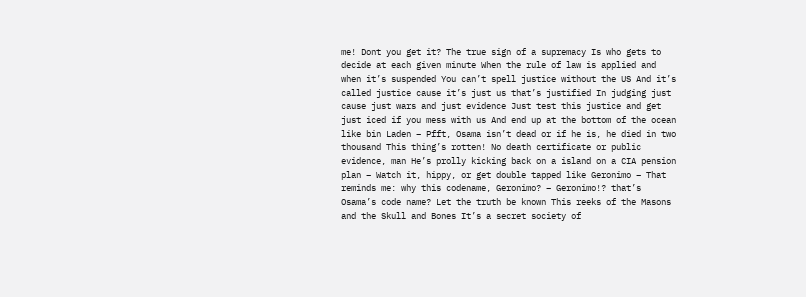me! Dont you get it? The true sign of a supremacy Is who gets to decide at each given minute When the rule of law is applied and when it’s suspended You can’t spell justice without the US And it’s called justice cause it’s just us that’s justified In judging just cause just wars and just evidence Just test this justice and get just iced if you mess with us And end up at the bottom of the ocean like bin Laden – Pfft, Osama isn’t dead or if he is, he died in two thousand This thing’s rotten! No death certificate or public evidence, man He’s prolly kicking back on a island on a CIA pension plan – Watch it, hippy, or get double tapped like Geronimo – That reminds me: why this codename, Geronimo? – Geronimo!? that’s Osama’s code name? Let the truth be known This reeks of the Masons and the Skull and Bones It’s a secret society of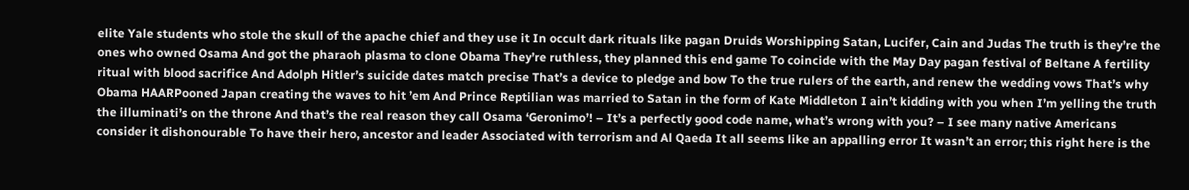elite Yale students who stole the skull of the apache chief and they use it In occult dark rituals like pagan Druids Worshipping Satan, Lucifer, Cain and Judas The truth is they’re the ones who owned Osama And got the pharaoh plasma to clone Obama They’re ruthless, they planned this end game To coincide with the May Day pagan festival of Beltane A fertility ritual with blood sacrifice And Adolph Hitler’s suicide dates match precise That’s a device to pledge and bow To the true rulers of the earth, and renew the wedding vows That’s why Obama HAARPooned Japan creating the waves to hit ’em And Prince Reptilian was married to Satan in the form of Kate Middleton I ain’t kidding with you when I’m yelling the truth the illuminati’s on the throne And that’s the real reason they call Osama ‘Geronimo’! – It’s a perfectly good code name, what’s wrong with you? – I see many native Americans consider it dishonourable To have their hero, ancestor and leader Associated with terrorism and Al Qaeda It all seems like an appalling error It wasn’t an error; this right here is the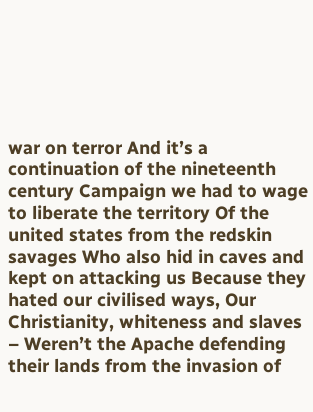war on terror And it’s a continuation of the nineteenth century Campaign we had to wage to liberate the territory Of the united states from the redskin savages Who also hid in caves and kept on attacking us Because they hated our civilised ways, Our Christianity, whiteness and slaves – Weren’t the Apache defending their lands from the invasion of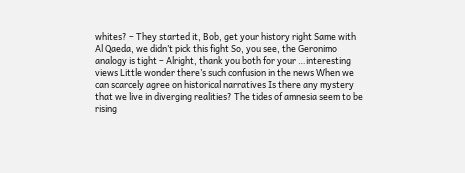whites? – They started it, Bob, get your history right Same with Al Qaeda, we didn’t pick this fight So, you see, the Geronimo analogy is tight – Alright, thank you both for your …interesting views Little wonder there’s such confusion in the news When we can scarcely agree on historical narratives Is there any mystery that we live in diverging realities? The tides of amnesia seem to be rising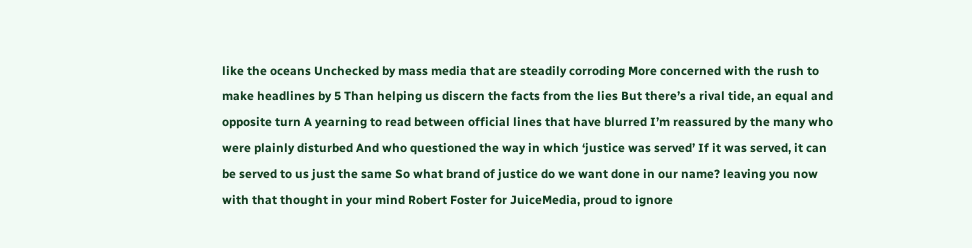like the oceans Unchecked by mass media that are steadily corroding More concerned with the rush to make headlines by 5 Than helping us discern the facts from the lies But there’s a rival tide, an equal and opposite turn A yearning to read between official lines that have blurred I’m reassured by the many who were plainly disturbed And who questioned the way in which ‘justice was served’ If it was served, it can be served to us just the same So what brand of justice do we want done in our name? leaving you now with that thought in your mind Robert Foster for JuiceMedia, proud to ignore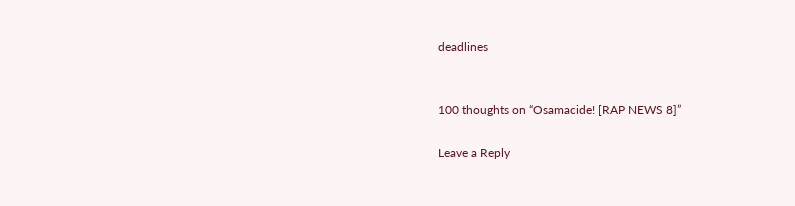deadlines


100 thoughts on “Osamacide! [RAP NEWS 8]”

Leave a Reply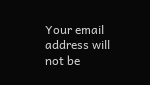Your email address will not be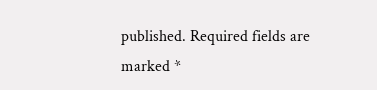published. Required fields are marked *